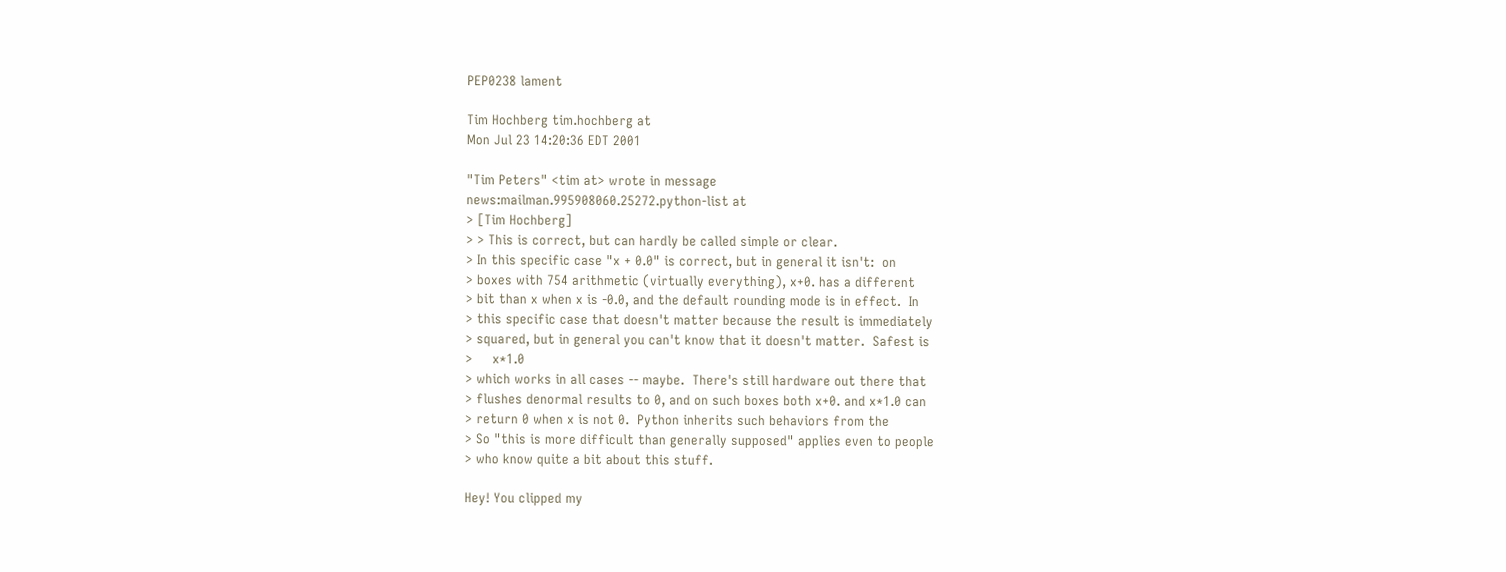PEP0238 lament

Tim Hochberg tim.hochberg at
Mon Jul 23 14:20:36 EDT 2001

"Tim Peters" <tim at> wrote in message
news:mailman.995908060.25272.python-list at
> [Tim Hochberg]
> > This is correct, but can hardly be called simple or clear.
> In this specific case "x + 0.0" is correct, but in general it isn't:  on
> boxes with 754 arithmetic (virtually everything), x+0. has a different
> bit than x when x is -0.0, and the default rounding mode is in effect.  In
> this specific case that doesn't matter because the result is immediately
> squared, but in general you can't know that it doesn't matter.  Safest is
>     x*1.0
> which works in all cases -- maybe.  There's still hardware out there that
> flushes denormal results to 0, and on such boxes both x+0. and x*1.0 can
> return 0 when x is not 0.  Python inherits such behaviors from the
> So "this is more difficult than generally supposed" applies even to people
> who know quite a bit about this stuff.

Hey! You clipped my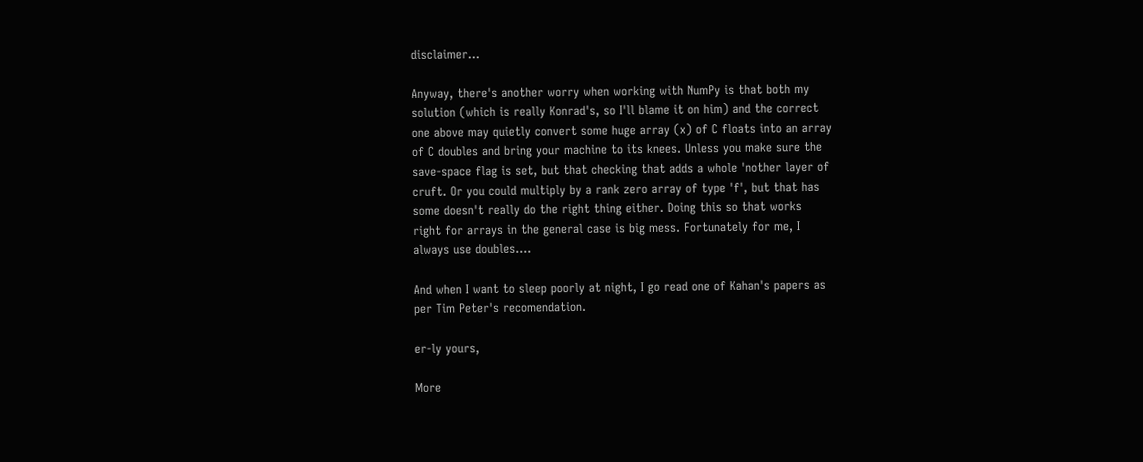disclaimer...

Anyway, there's another worry when working with NumPy is that both my
solution (which is really Konrad's, so I'll blame it on him) and the correct
one above may quietly convert some huge array (x) of C floats into an array
of C doubles and bring your machine to its knees. Unless you make sure the
save-space flag is set, but that checking that adds a whole 'nother layer of
cruft. Or you could multiply by a rank zero array of type 'f', but that has
some doesn't really do the right thing either. Doing this so that works
right for arrays in the general case is big mess. Fortunately for me, I
always use doubles....

And when I want to sleep poorly at night, I go read one of Kahan's papers as
per Tim Peter's recomendation.

er-ly yours,

More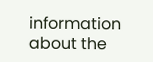information about the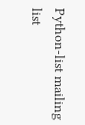Python-list mailing list